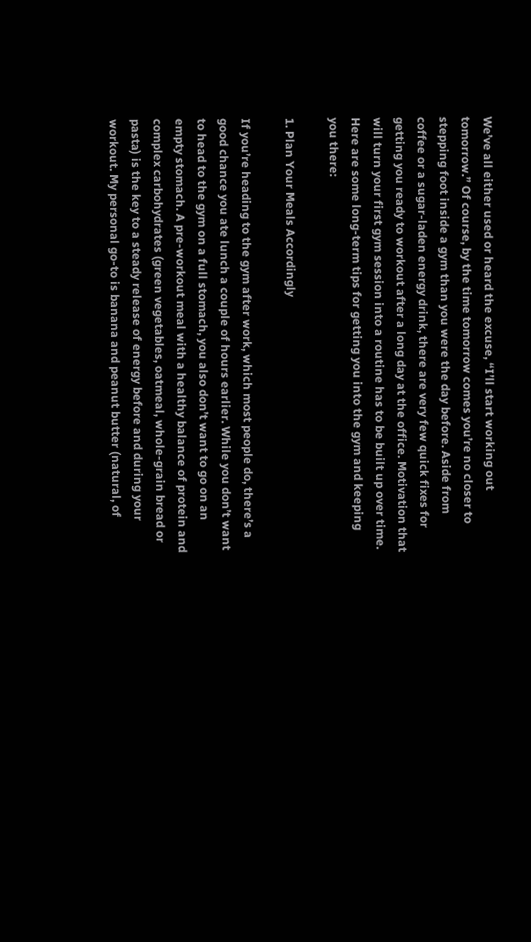We’ve all either used or heard the excuse, “I’ll start working out tomorrow.” Of course, by the time tomorrow comes you’re no closer to stepping foot inside a gym than you were the day before. Aside from coffee or a sugar-laden energy drink, there are very few quick fixes for getting you ready to workout after a long day at the office. Motivation that will turn your first gym session into a routine has to be built up over time. Here are some long-term tips for getting you into the gym and keeping you there:

1. Plan Your Meals Accordingly

If you’re heading to the gym after work, which most people do, there’s a good chance you ate lunch a couple of hours earlier. While you don’t want to head to the gym on a full stomach, you also don’t want to go on an empty stomach. A pre-workout meal with a healthy balance of protein and complex carbohydrates (green vegetables, oatmeal, whole-grain bread or pasta) is the key to a steady release of energy before and during your workout. My personal go-to is banana and peanut butter (natural, of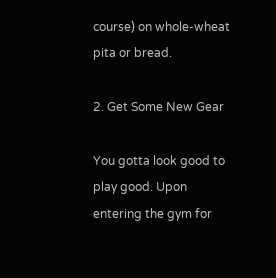course) on whole-wheat pita or bread.

2. Get Some New Gear

You gotta look good to play good. Upon entering the gym for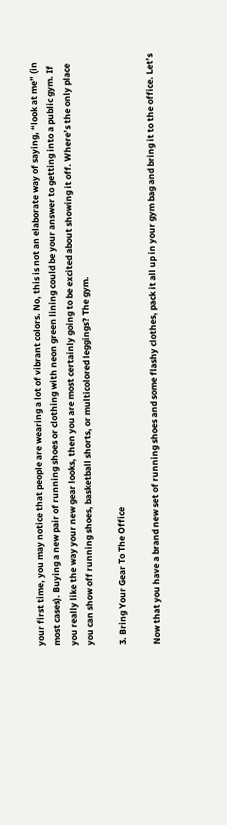your first time, you may notice that people are wearing a lot of vibrant colors. No, this is not an elaborate way of saying, “look at me” (in most cases). Buying a new pair of running shoes or clothing with neon green lining could be your answer to getting into a public gym. If you really like the way your new gear looks, then you are most certainly going to be excited about showing it off. Where’s the only place you can show off running shoes, basketball shorts, or multicolored leggings? The gym.

3. Bring Your Gear To The Office

Now that you have a brand new set of running shoes and some flashy clothes, pack it all up in your gym bag and bring it to the office. Let’s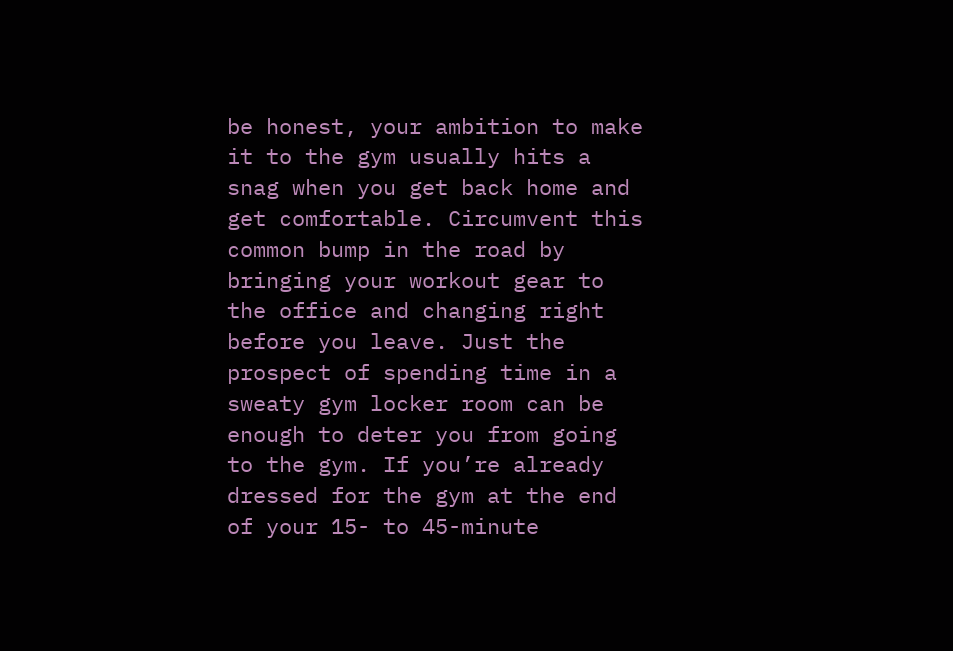be honest, your ambition to make it to the gym usually hits a snag when you get back home and get comfortable. Circumvent this common bump in the road by bringing your workout gear to the office and changing right before you leave. Just the prospect of spending time in a sweaty gym locker room can be enough to deter you from going to the gym. If you’re already dressed for the gym at the end of your 15- to 45-minute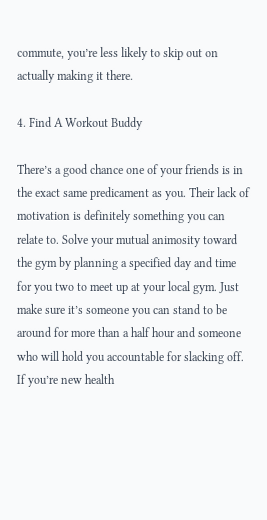commute, you’re less likely to skip out on actually making it there.

4. Find A Workout Buddy

There’s a good chance one of your friends is in the exact same predicament as you. Their lack of motivation is definitely something you can relate to. Solve your mutual animosity toward the gym by planning a specified day and time for you two to meet up at your local gym. Just make sure it’s someone you can stand to be around for more than a half hour and someone who will hold you accountable for slacking off. If you’re new health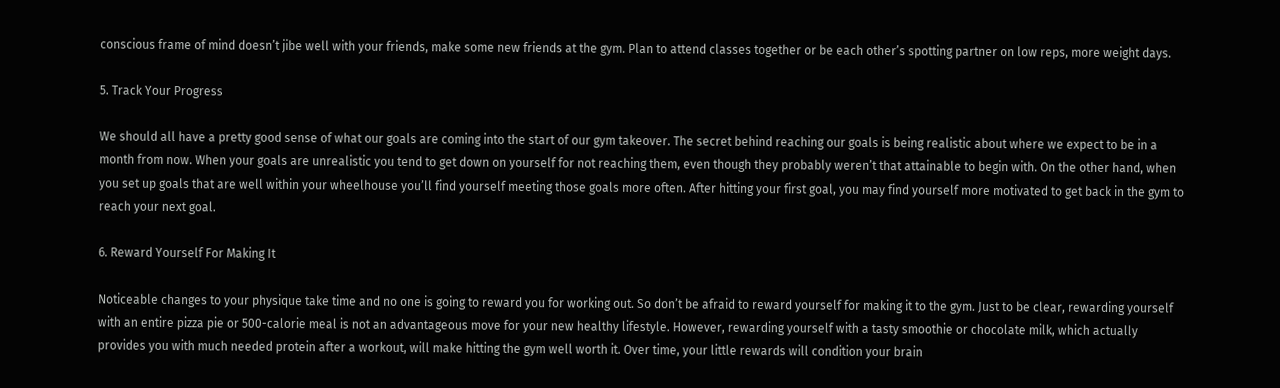conscious frame of mind doesn’t jibe well with your friends, make some new friends at the gym. Plan to attend classes together or be each other’s spotting partner on low reps, more weight days.

5. Track Your Progress

We should all have a pretty good sense of what our goals are coming into the start of our gym takeover. The secret behind reaching our goals is being realistic about where we expect to be in a month from now. When your goals are unrealistic you tend to get down on yourself for not reaching them, even though they probably weren’t that attainable to begin with. On the other hand, when you set up goals that are well within your wheelhouse you’ll find yourself meeting those goals more often. After hitting your first goal, you may find yourself more motivated to get back in the gym to reach your next goal.

6. Reward Yourself For Making It

Noticeable changes to your physique take time and no one is going to reward you for working out. So don’t be afraid to reward yourself for making it to the gym. Just to be clear, rewarding yourself with an entire pizza pie or 500-calorie meal is not an advantageous move for your new healthy lifestyle. However, rewarding yourself with a tasty smoothie or chocolate milk, which actually provides you with much needed protein after a workout, will make hitting the gym well worth it. Over time, your little rewards will condition your brain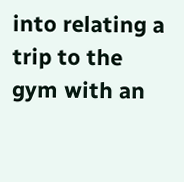into relating a trip to the gym with an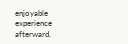enjoyable experience afterward.